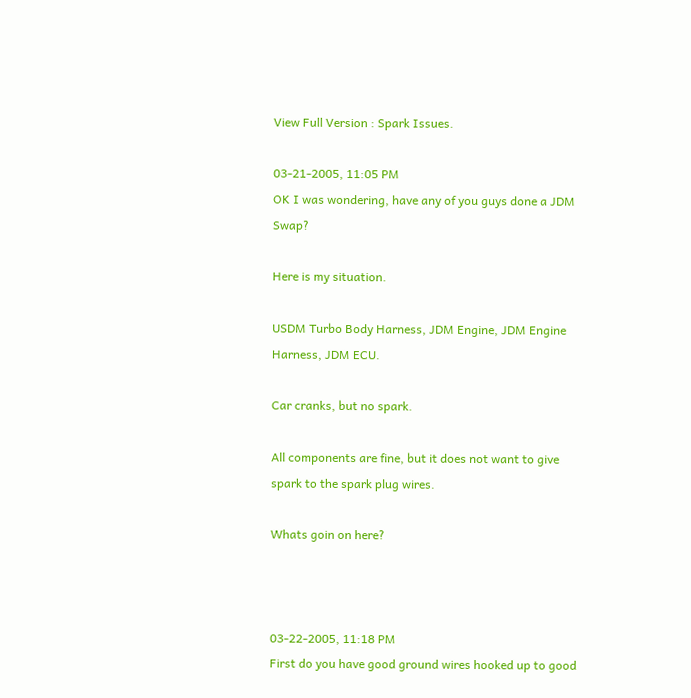View Full Version : Spark Issues.

03-21-2005, 11:05 PM
OK I was wondering, have any of you guys done a JDM Swap?

Here is my situation.

USDM Turbo Body Harness, JDM Engine, JDM Engine Harness, JDM ECU.

Car cranks, but no spark.

All components are fine, but it does not want to give spark to the spark plug wires.

Whats goin on here?



03-22-2005, 11:18 PM
First do you have good ground wires hooked up to good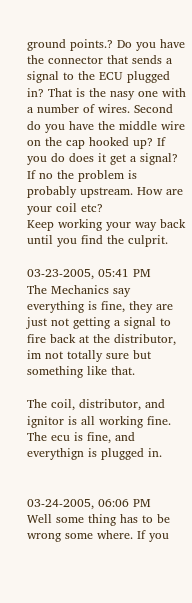ground points.? Do you have the connector that sends a signal to the ECU plugged in? That is the nasy one with a number of wires. Second do you have the middle wire on the cap hooked up? If you do does it get a signal? If no the problem is probably upstream. How are your coil etc?
Keep working your way back until you find the culprit.

03-23-2005, 05:41 PM
The Mechanics say everything is fine, they are just not getting a signal to fire back at the distributor, im not totally sure but something like that.

The coil, distributor, and ignitor is all working fine. The ecu is fine, and everythign is plugged in.


03-24-2005, 06:06 PM
Well some thing has to be wrong some where. If you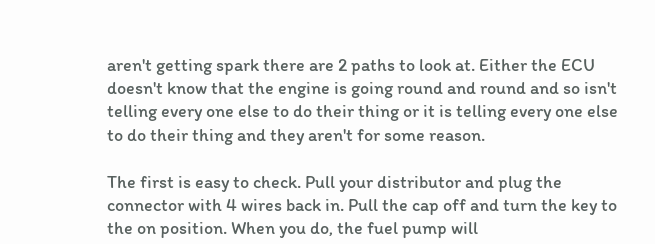aren't getting spark there are 2 paths to look at. Either the ECU doesn't know that the engine is going round and round and so isn't telling every one else to do their thing or it is telling every one else to do their thing and they aren't for some reason.

The first is easy to check. Pull your distributor and plug the connector with 4 wires back in. Pull the cap off and turn the key to the on position. When you do, the fuel pump will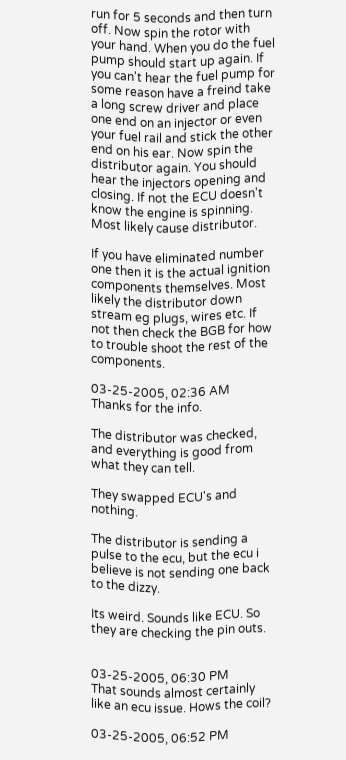run for 5 seconds and then turn off. Now spin the rotor with your hand. When you do the fuel pump should start up again. If you can't hear the fuel pump for some reason have a freind take a long screw driver and place one end on an injector or even your fuel rail and stick the other end on his ear. Now spin the distributor again. You should hear the injectors opening and closing. If not the ECU doesn't know the engine is spinning. Most likely cause distributor.

If you have eliminated number one then it is the actual ignition components themselves. Most likely the distributor down stream eg plugs, wires etc. If not then check the BGB for how to trouble shoot the rest of the components.

03-25-2005, 02:36 AM
Thanks for the info.

The distributor was checked, and everything is good from what they can tell.

They swapped ECU's and nothing.

The distributor is sending a pulse to the ecu, but the ecu i believe is not sending one back to the dizzy.

Its weird. Sounds like ECU. So they are checking the pin outs.


03-25-2005, 06:30 PM
That sounds almost certainly like an ecu issue. Hows the coil?

03-25-2005, 06:52 PM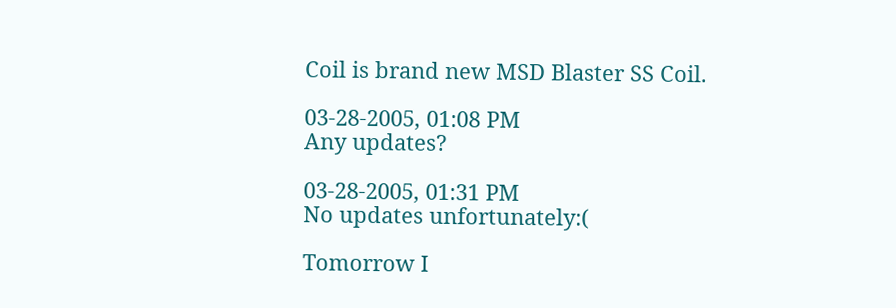Coil is brand new MSD Blaster SS Coil.

03-28-2005, 01:08 PM
Any updates?

03-28-2005, 01:31 PM
No updates unfortunately:(

Tomorrow I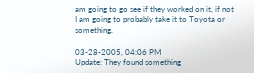am going to go see if they worked on it, if not I am going to probably take it to Toyota or something.

03-28-2005, 04:06 PM
Update: They found something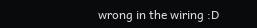wrong in the wiring :D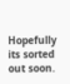Hopefully its sorted out soon.